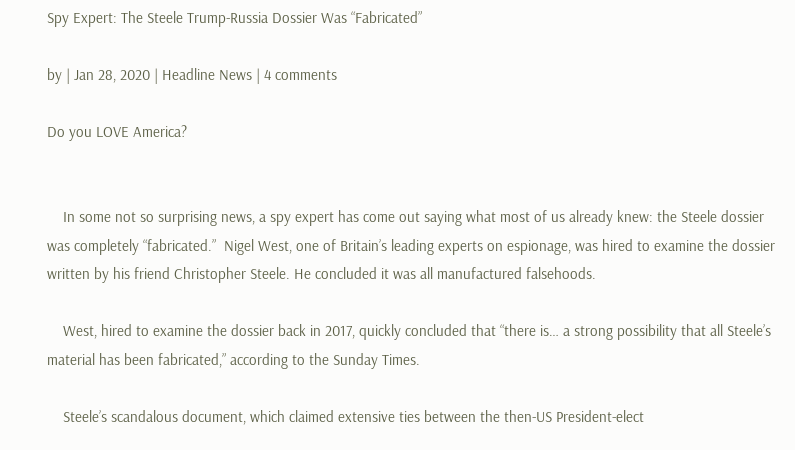Spy Expert: The Steele Trump-Russia Dossier Was “Fabricated”

by | Jan 28, 2020 | Headline News | 4 comments

Do you LOVE America?


    In some not so surprising news, a spy expert has come out saying what most of us already knew: the Steele dossier was completely “fabricated.”  Nigel West, one of Britain’s leading experts on espionage, was hired to examine the dossier written by his friend Christopher Steele. He concluded it was all manufactured falsehoods.

    West, hired to examine the dossier back in 2017, quickly concluded that “there is… a strong possibility that all Steele’s material has been fabricated,” according to the Sunday Times.

    Steele’s scandalous document, which claimed extensive ties between the then-US President-elect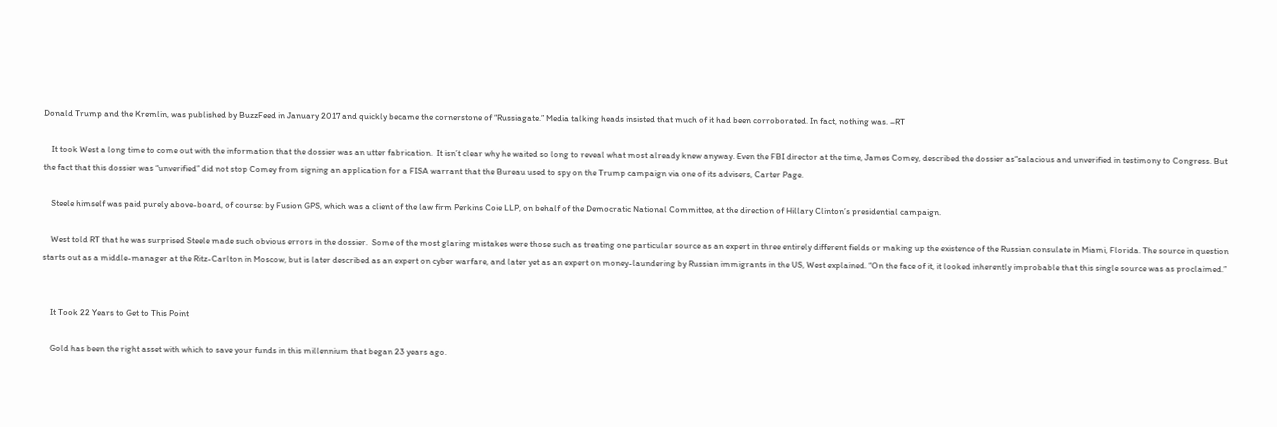Donald Trump and the Kremlin, was published by BuzzFeed in January 2017 and quickly became the cornerstone of “Russiagate.” Media talking heads insisted that much of it had been corroborated. In fact, nothing was. –RT

    It took West a long time to come out with the information that the dossier was an utter fabrication.  It isn’t clear why he waited so long to reveal what most already knew anyway. Even the FBI director at the time, James Comey, described the dossier as“salacious and unverified in testimony to Congress. But the fact that this dossier was “unverified” did not stop Comey from signing an application for a FISA warrant that the Bureau used to spy on the Trump campaign via one of its advisers, Carter Page.

    Steele himself was paid purely above-board, of course: by Fusion GPS, which was a client of the law firm Perkins Coie LLP, on behalf of the Democratic National Committee, at the direction of Hillary Clinton’s presidential campaign.

    West told RT that he was surprised Steele made such obvious errors in the dossier.  Some of the most glaring mistakes were those such as treating one particular source as an expert in three entirely different fields or making up the existence of the Russian consulate in Miami, Florida. The source in question starts out as a middle-manager at the Ritz-Carlton in Moscow, but is later described as an expert on cyber warfare, and later yet as an expert on money-laundering by Russian immigrants in the US, West explained. “On the face of it, it looked inherently improbable that this single source was as proclaimed.”


    It Took 22 Years to Get to This Point

    Gold has been the right asset with which to save your funds in this millennium that began 23 years ago.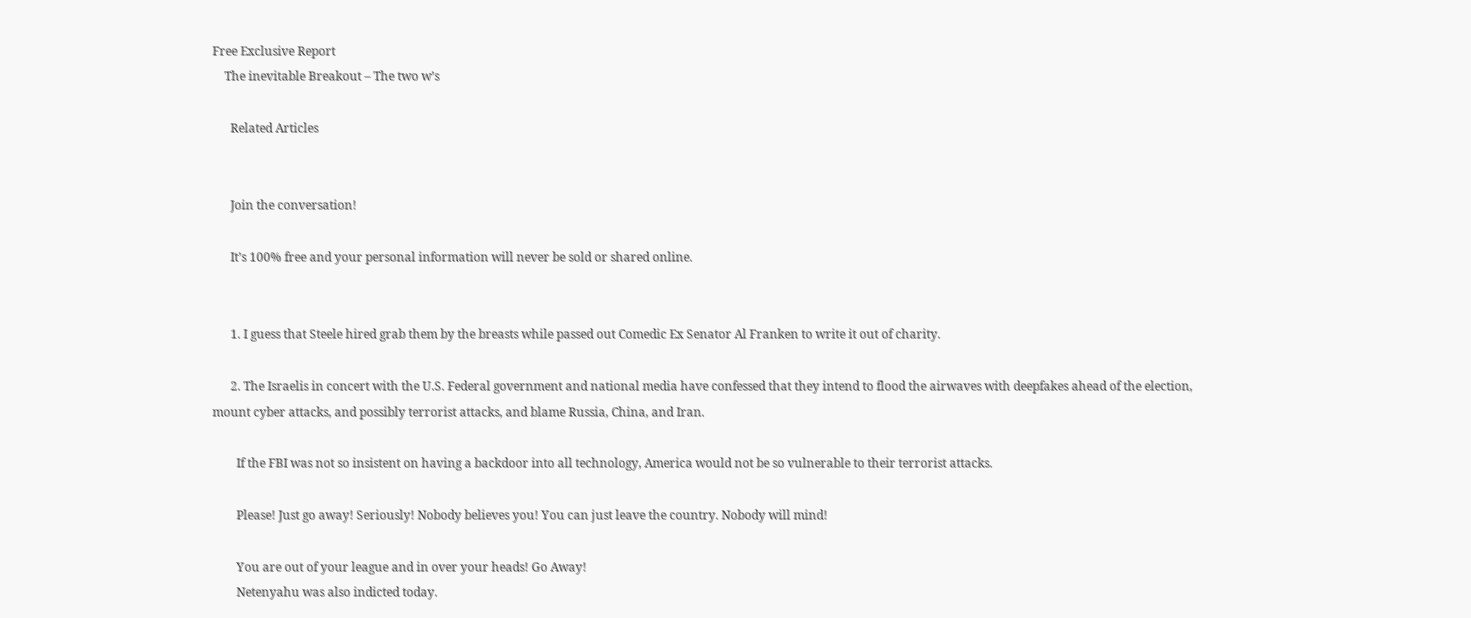Free Exclusive Report
    The inevitable Breakout – The two w’s

      Related Articles


      Join the conversation!

      It’s 100% free and your personal information will never be sold or shared online.


      1. I guess that Steele hired grab them by the breasts while passed out Comedic Ex Senator Al Franken to write it out of charity.

      2. The Israelis in concert with the U.S. Federal government and national media have confessed that they intend to flood the airwaves with deepfakes ahead of the election, mount cyber attacks, and possibly terrorist attacks, and blame Russia, China, and Iran.

        If the FBI was not so insistent on having a backdoor into all technology, America would not be so vulnerable to their terrorist attacks.

        Please! Just go away! Seriously! Nobody believes you! You can just leave the country. Nobody will mind!

        You are out of your league and in over your heads! Go Away!
        Netenyahu was also indicted today.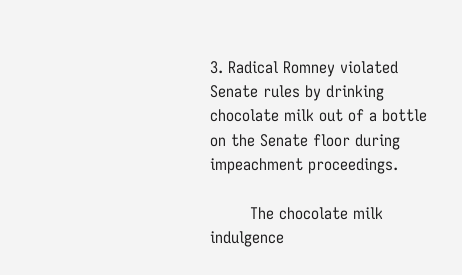3. Radical Romney violated Senate rules by drinking chocolate milk out of a bottle on the Senate floor during impeachment proceedings.

        The chocolate milk indulgence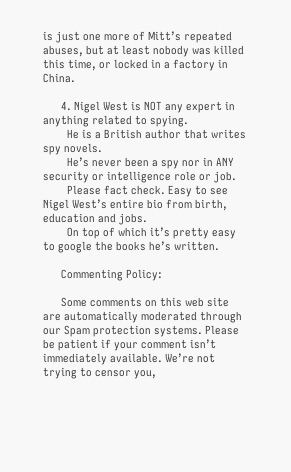is just one more of Mitt’s repeated abuses, but at least nobody was killed this time, or locked in a factory in China.

      4. Nigel West is NOT any expert in anything related to spying.
        He is a British author that writes spy novels.
        He’s never been a spy nor in ANY security or intelligence role or job.
        Please fact check. Easy to see Nigel West’s entire bio from birth, education and jobs.
        On top of which it’s pretty easy to google the books he’s written.

      Commenting Policy:

      Some comments on this web site are automatically moderated through our Spam protection systems. Please be patient if your comment isn’t immediately available. We’re not trying to censor you,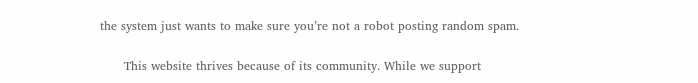the system just wants to make sure you’re not a robot posting random spam.

      This website thrives because of its community. While we support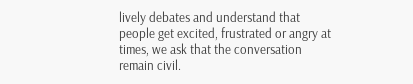lively debates and understand that people get excited, frustrated or angry at times, we ask that the conversation remain civil.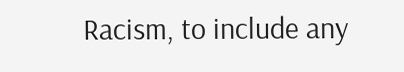Racism, to include any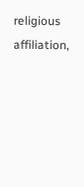religious affiliation,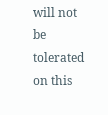will not be tolerated on this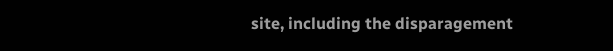site, including the disparagement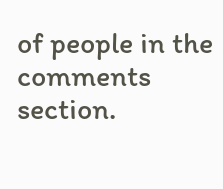of people in the comments section.